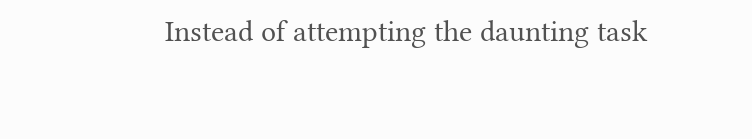Instead of attempting the daunting task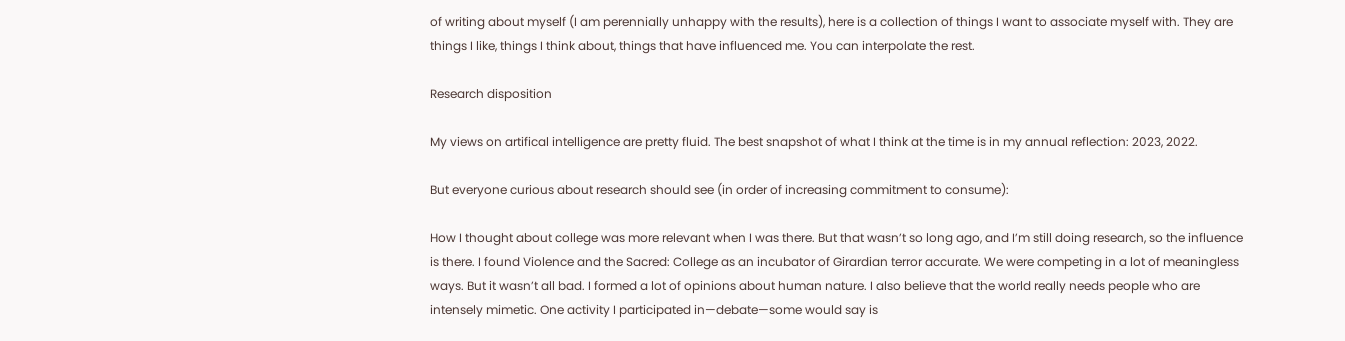of writing about myself (I am perennially unhappy with the results), here is a collection of things I want to associate myself with. They are things I like, things I think about, things that have influenced me. You can interpolate the rest.

Research disposition

My views on artifical intelligence are pretty fluid. The best snapshot of what I think at the time is in my annual reflection: 2023, 2022.

But everyone curious about research should see (in order of increasing commitment to consume):

How I thought about college was more relevant when I was there. But that wasn’t so long ago, and I’m still doing research, so the influence is there. I found Violence and the Sacred: College as an incubator of Girardian terror accurate. We were competing in a lot of meaningless ways. But it wasn’t all bad. I formed a lot of opinions about human nature. I also believe that the world really needs people who are intensely mimetic. One activity I participated in—debate—some would say is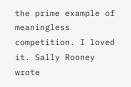the prime example of meaningless competition. I loved it. Sally Rooney wrote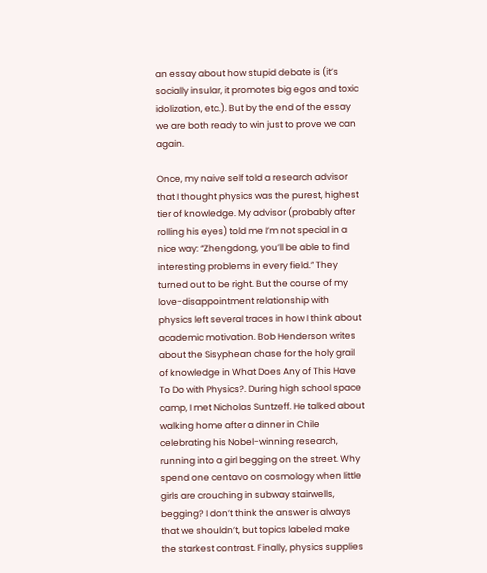an essay about how stupid debate is (it’s socially insular, it promotes big egos and toxic idolization, etc.). But by the end of the essay we are both ready to win just to prove we can again.

Once, my naive self told a research advisor that I thought physics was the purest, highest tier of knowledge. My advisor (probably after rolling his eyes) told me I’m not special in a nice way: “Zhengdong, you’ll be able to find interesting problems in every field.” They turned out to be right. But the course of my love-disappointment relationship with physics left several traces in how I think about academic motivation. Bob Henderson writes about the Sisyphean chase for the holy grail of knowledge in What Does Any of This Have To Do with Physics?. During high school space camp, I met Nicholas Suntzeff. He talked about walking home after a dinner in Chile celebrating his Nobel-winning research, running into a girl begging on the street. Why spend one centavo on cosmology when little girls are crouching in subway stairwells, begging? I don’t think the answer is always that we shouldn’t, but topics labeled make the starkest contrast. Finally, physics supplies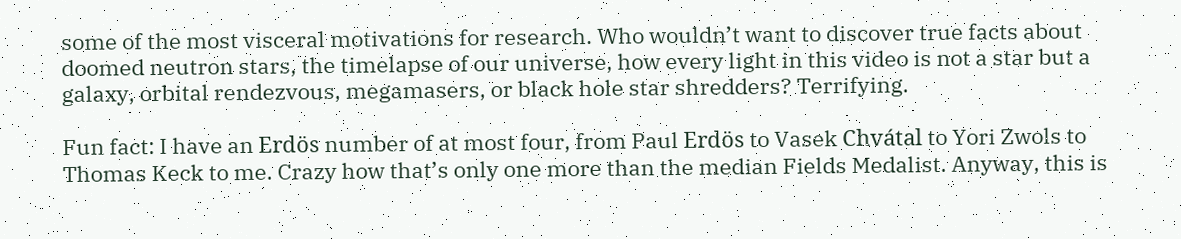some of the most visceral motivations for research. Who wouldn’t want to discover true facts about doomed neutron stars, the timelapse of our universe, how every light in this video is not a star but a galaxy, orbital rendezvous, megamasers, or black hole star shredders? Terrifying.

Fun fact: I have an Erdös number of at most four, from Paul Erdös to Vasek Chvátal to Yori Zwols to Thomas Keck to me. Crazy how that’s only one more than the median Fields Medalist. Anyway, this is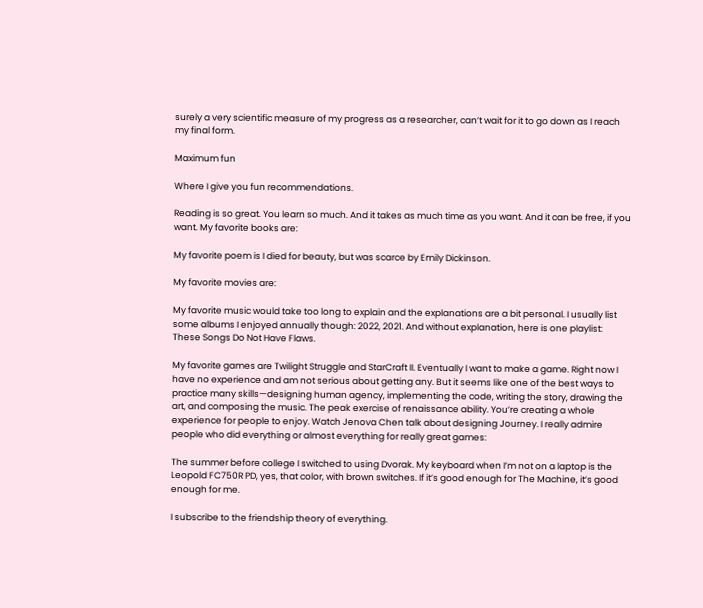surely a very scientific measure of my progress as a researcher, can’t wait for it to go down as I reach my final form.

Maximum fun

Where I give you fun recommendations.

Reading is so great. You learn so much. And it takes as much time as you want. And it can be free, if you want. My favorite books are:

My favorite poem is I died for beauty, but was scarce by Emily Dickinson.

My favorite movies are:

My favorite music would take too long to explain and the explanations are a bit personal. I usually list some albums I enjoyed annually though: 2022, 2021. And without explanation, here is one playlist: These Songs Do Not Have Flaws.

My favorite games are Twilight Struggle and StarCraft II. Eventually I want to make a game. Right now I have no experience and am not serious about getting any. But it seems like one of the best ways to practice many skills—designing human agency, implementing the code, writing the story, drawing the art, and composing the music. The peak exercise of renaissance ability. You’re creating a whole experience for people to enjoy. Watch Jenova Chen talk about designing Journey. I really admire people who did everything or almost everything for really great games:

The summer before college I switched to using Dvorak. My keyboard when I’m not on a laptop is the Leopold FC750R PD, yes, that color, with brown switches. If it’s good enough for The Machine, it’s good enough for me.

I subscribe to the friendship theory of everything.